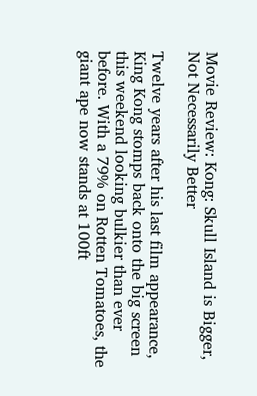Movie Review: Kong: Skull Island is Bigger, Not Necessarily Better

Twelve years after his last film appearance, King Kong stomps back onto the big screen this weekend looking bulkier than ever before. With a 79% on Rotten Tomatoes, the giant ape now stands at 100ft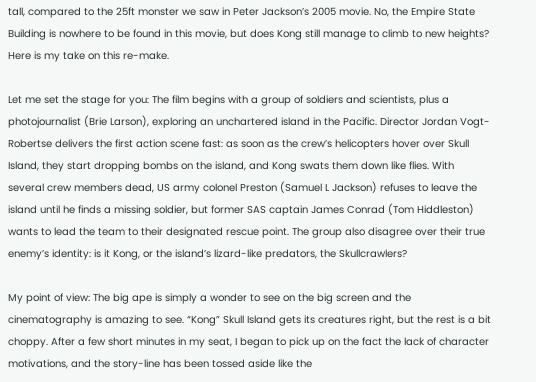tall, compared to the 25ft monster we saw in Peter Jackson’s 2005 movie. No, the Empire State Building is nowhere to be found in this movie, but does Kong still manage to climb to new heights? Here is my take on this re-make.

Let me set the stage for you: The film begins with a group of soldiers and scientists, plus a photojournalist (Brie Larson), exploring an unchartered island in the Pacific. Director Jordan Vogt-Robertse delivers the first action scene fast: as soon as the crew’s helicopters hover over Skull Island, they start dropping bombs on the island, and Kong swats them down like flies. With several crew members dead, US army colonel Preston (Samuel L Jackson) refuses to leave the island until he finds a missing soldier, but former SAS captain James Conrad (Tom Hiddleston) wants to lead the team to their designated rescue point. The group also disagree over their true enemy’s identity: is it Kong, or the island’s lizard-like predators, the Skullcrawlers?

My point of view: The big ape is simply a wonder to see on the big screen and the cinematography is amazing to see. “Kong” Skull Island gets its creatures right, but the rest is a bit choppy. After a few short minutes in my seat, I began to pick up on the fact the lack of character motivations, and the story-line has been tossed aside like the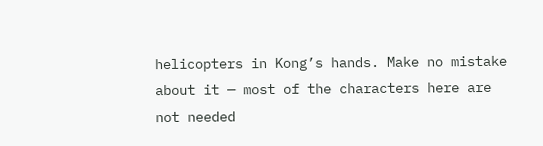helicopters in Kong’s hands. Make no mistake about it — most of the characters here are not needed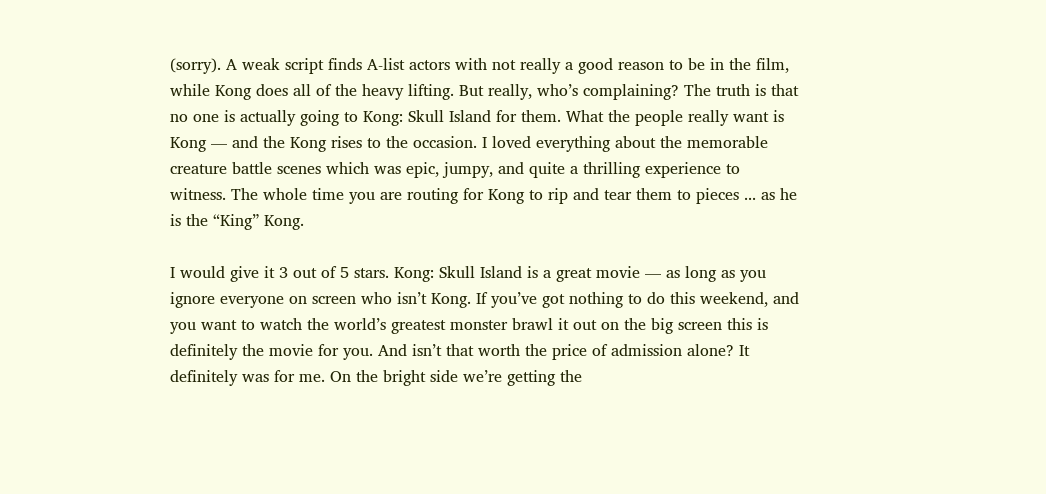(sorry). A weak script finds A-list actors with not really a good reason to be in the film, while Kong does all of the heavy lifting. But really, who’s complaining? The truth is that no one is actually going to Kong: Skull Island for them. What the people really want is Kong — and the Kong rises to the occasion. I loved everything about the memorable creature battle scenes which was epic, jumpy, and quite a thrilling experience to witness. The whole time you are routing for Kong to rip and tear them to pieces ... as he is the “King” Kong.

I would give it 3 out of 5 stars. Kong: Skull Island is a great movie — as long as you ignore everyone on screen who isn’t Kong. If you’ve got nothing to do this weekend, and you want to watch the world’s greatest monster brawl it out on the big screen this is definitely the movie for you. And isn’t that worth the price of admission alone? It definitely was for me. On the bright side we’re getting the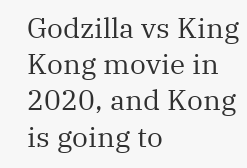Godzilla vs King Kong movie in 2020, and Kong is going to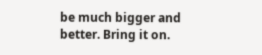be much bigger and better. Bring it on.